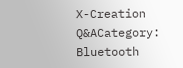X-Creation Q&ACategory: Bluetooth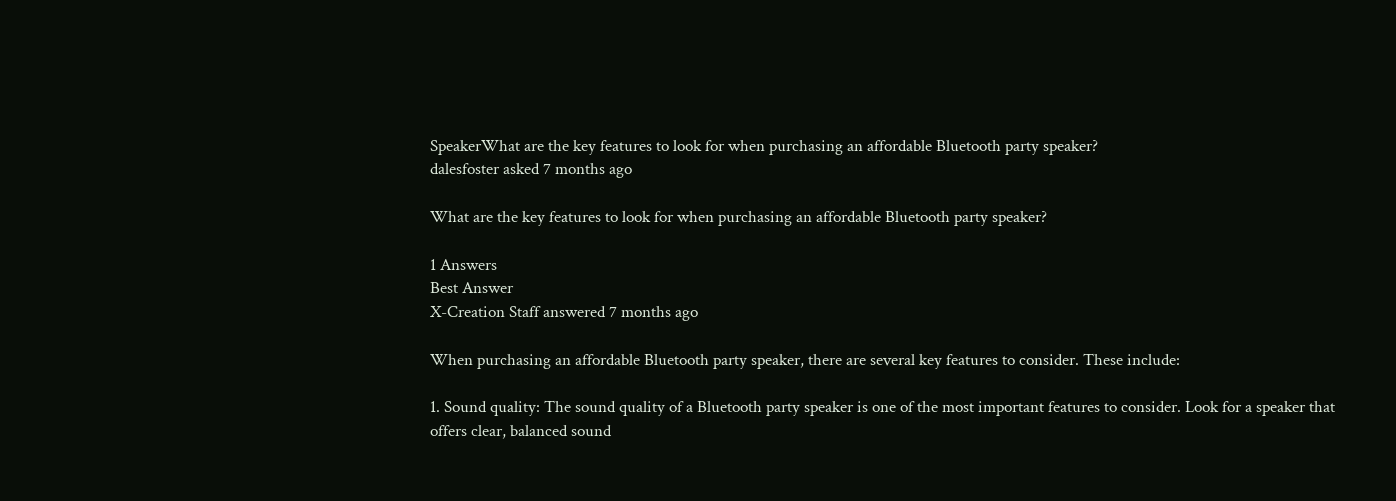SpeakerWhat are the key features to look for when purchasing an affordable Bluetooth party speaker?
dalesfoster asked 7 months ago

What are the key features to look for when purchasing an affordable Bluetooth party speaker?

1 Answers
Best Answer
X-Creation Staff answered 7 months ago

When purchasing an affordable Bluetooth party speaker, there are several key features to consider. These include:

1. Sound quality: The sound quality of a Bluetooth party speaker is one of the most important features to consider. Look for a speaker that offers clear, balanced sound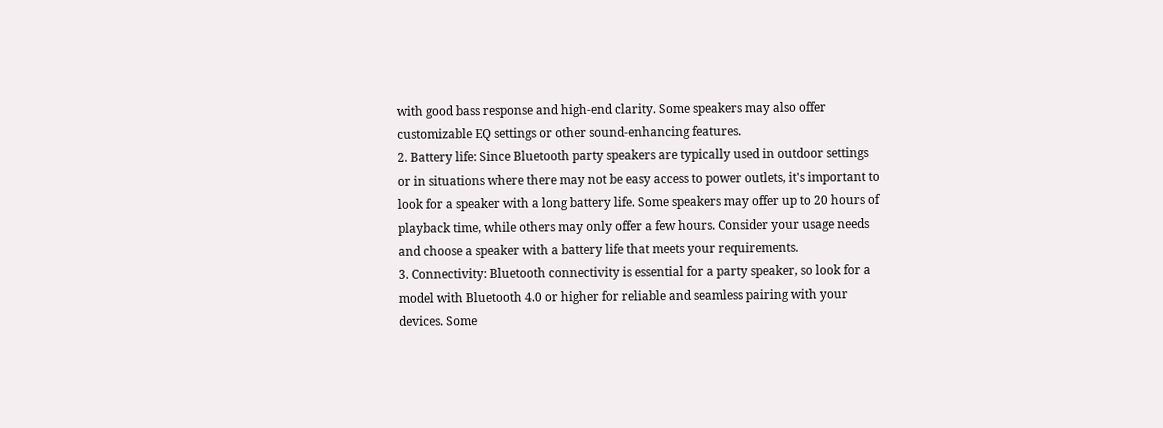with good bass response and high-end clarity. Some speakers may also offer customizable EQ settings or other sound-enhancing features.
2. Battery life: Since Bluetooth party speakers are typically used in outdoor settings or in situations where there may not be easy access to power outlets, it's important to look for a speaker with a long battery life. Some speakers may offer up to 20 hours of playback time, while others may only offer a few hours. Consider your usage needs and choose a speaker with a battery life that meets your requirements.
3. Connectivity: Bluetooth connectivity is essential for a party speaker, so look for a model with Bluetooth 4.0 or higher for reliable and seamless pairing with your devices. Some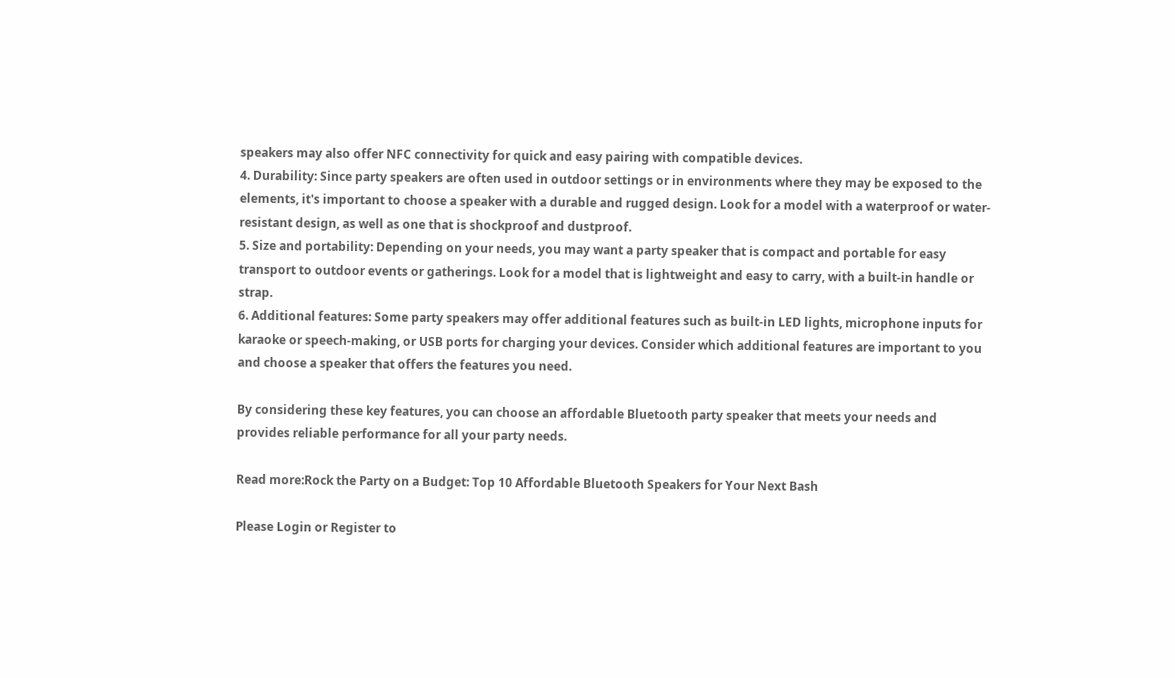speakers may also offer NFC connectivity for quick and easy pairing with compatible devices.
4. Durability: Since party speakers are often used in outdoor settings or in environments where they may be exposed to the elements, it's important to choose a speaker with a durable and rugged design. Look for a model with a waterproof or water-resistant design, as well as one that is shockproof and dustproof.
5. Size and portability: Depending on your needs, you may want a party speaker that is compact and portable for easy transport to outdoor events or gatherings. Look for a model that is lightweight and easy to carry, with a built-in handle or strap.
6. Additional features: Some party speakers may offer additional features such as built-in LED lights, microphone inputs for karaoke or speech-making, or USB ports for charging your devices. Consider which additional features are important to you and choose a speaker that offers the features you need.

By considering these key features, you can choose an affordable Bluetooth party speaker that meets your needs and provides reliable performance for all your party needs.

Read more:Rock the Party on a Budget: Top 10 Affordable Bluetooth Speakers for Your Next Bash

Please Login or Register to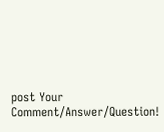post Your Comment/Answer/Question!